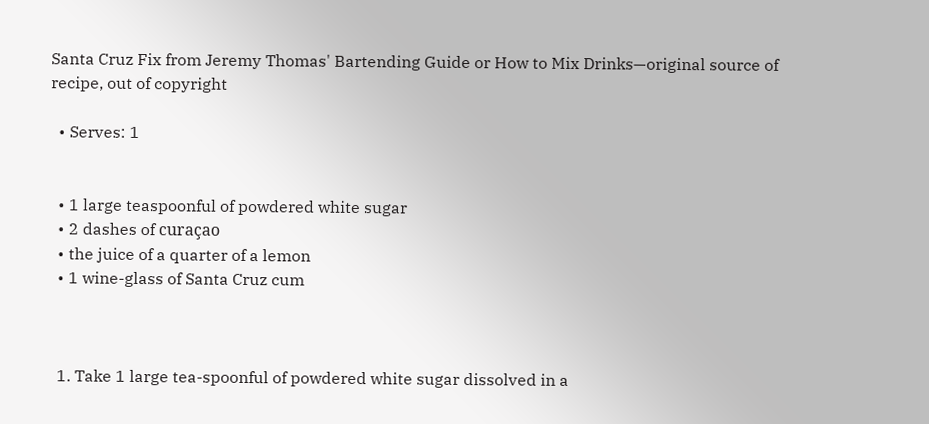Santa Cruz Fix from Jeremy Thomas' Bartending Guide or How to Mix Drinks—original source of recipe, out of copyright

  • Serves: 1


  • 1 large teaspoonful of powdered white sugar
  • 2 dashes of curaçao
  • the juice of a quarter of a lemon
  • 1 wine-glass of Santa Cruz cum



  1. Take 1 large tea-spoonful of powdered white sugar dissolved in a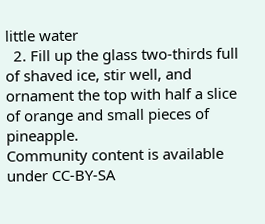little water
  2. Fill up the glass two-thirds full of shaved ice, stir well, and ornament the top with half a slice of orange and small pieces of pineapple.
Community content is available under CC-BY-SA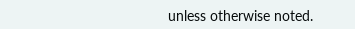unless otherwise noted.